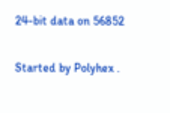24-bit data on 56852

Started by Polyhex .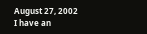August 27, 2002
I have an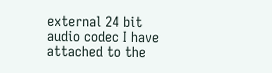external 24 bit audio codec I have attached to the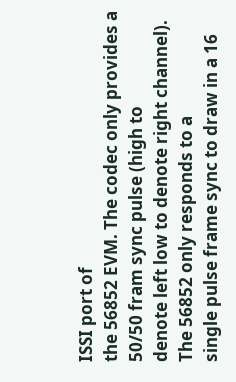ISSI port of
the 56852 EVM. The codec only provides a 50/50 fram sync pulse (high to
denote left low to denote right channel). The 56852 only responds to a
single pulse frame sync to draw in a 16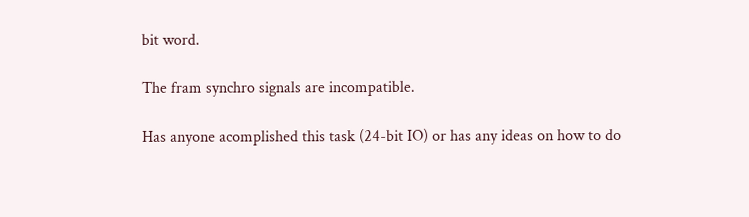bit word.

The fram synchro signals are incompatible.

Has anyone acomplished this task (24-bit IO) or has any ideas on how to do